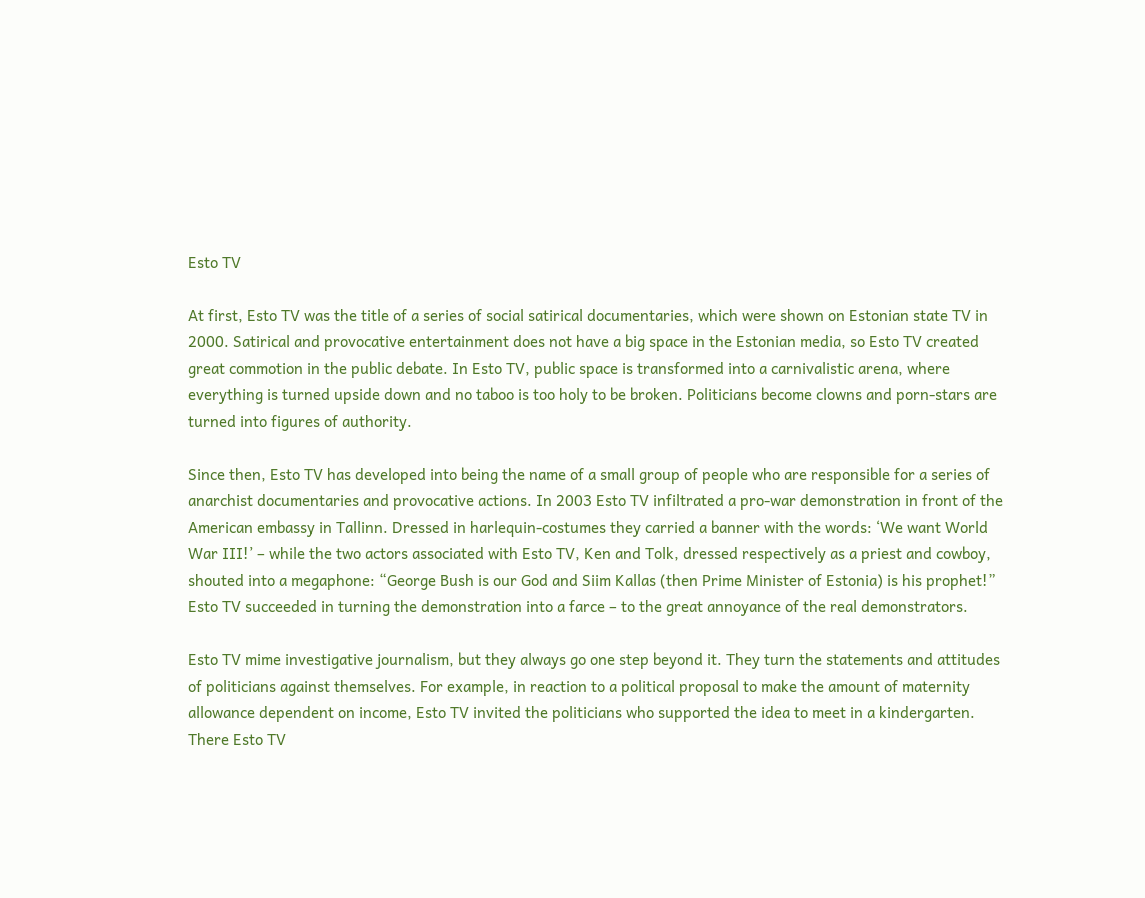Esto TV

At first, Esto TV was the title of a series of social satirical documentaries, which were shown on Estonian state TV in 2000. Satirical and provocative entertainment does not have a big space in the Estonian media, so Esto TV created great commotion in the public debate. In Esto TV, public space is transformed into a carnivalistic arena, where everything is turned upside down and no taboo is too holy to be broken. Politicians become clowns and porn-stars are turned into figures of authority.

Since then, Esto TV has developed into being the name of a small group of people who are responsible for a series of anarchist documentaries and provocative actions. In 2003 Esto TV infiltrated a pro-war demonstration in front of the American embassy in Tallinn. Dressed in harlequin-costumes they carried a banner with the words: ‘We want World War III!’ – while the two actors associated with Esto TV, Ken and Tolk, dressed respectively as a priest and cowboy, shouted into a megaphone: “George Bush is our God and Siim Kallas (then Prime Minister of Estonia) is his prophet!” Esto TV succeeded in turning the demonstration into a farce – to the great annoyance of the real demonstrators.

Esto TV mime investigative journalism, but they always go one step beyond it. They turn the statements and attitudes of politicians against themselves. For example, in reaction to a political proposal to make the amount of maternity allowance dependent on income, Esto TV invited the politicians who supported the idea to meet in a kindergarten. There Esto TV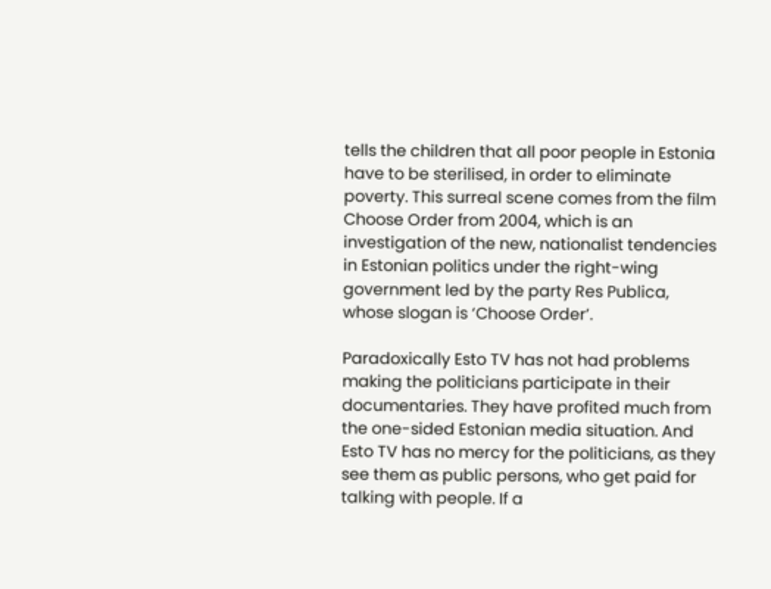tells the children that all poor people in Estonia have to be sterilised, in order to eliminate poverty. This surreal scene comes from the film Choose Order from 2004, which is an investigation of the new, nationalist tendencies in Estonian politics under the right-wing government led by the party Res Publica, whose slogan is ‘Choose Order’.

Paradoxically Esto TV has not had problems making the politicians participate in their documentaries. They have profited much from the one-sided Estonian media situation. And Esto TV has no mercy for the politicians, as they see them as public persons, who get paid for talking with people. If a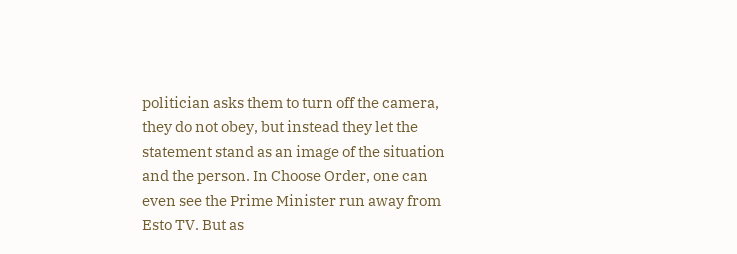politician asks them to turn off the camera, they do not obey, but instead they let the statement stand as an image of the situation and the person. In Choose Order, one can even see the Prime Minister run away from Esto TV. But as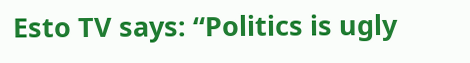Esto TV says: “Politics is ugly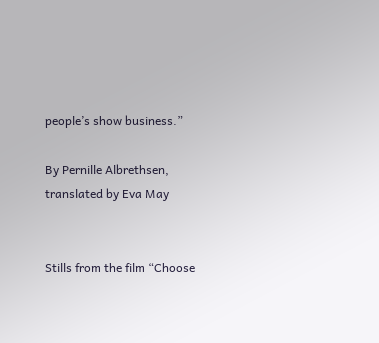people’s show business.”

By Pernille Albrethsen, translated by Eva May


Stills from the film “Choose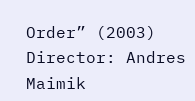Order” (2003)
Director: Andres Maimik